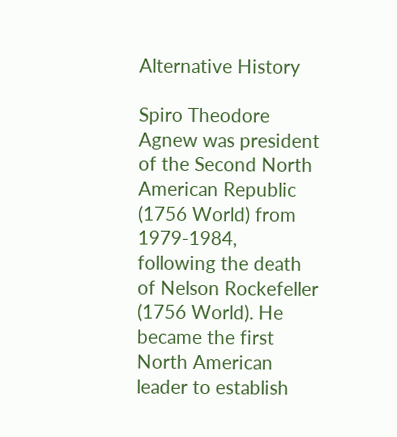Alternative History

Spiro Theodore Agnew was president of the Second North American Republic (1756 World) from 1979-1984, following the death of Nelson Rockefeller (1756 World). He became the first North American leader to establish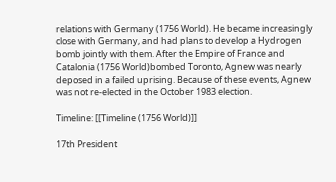relations with Germany (1756 World). He became increasingly close with Germany, and had plans to develop a Hydrogen bomb jointly with them. After the Empire of France and Catalonia (1756 World)bombed Toronto, Agnew was nearly deposed in a failed uprising. Because of these events, Agnew was not re-elected in the October 1983 election.

Timeline: [[Timeline (1756 World)]]

17th President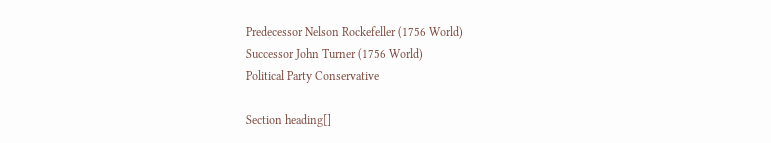Predecessor Nelson Rockefeller (1756 World)
Successor John Turner (1756 World)
Political Party Conservative

Section heading[]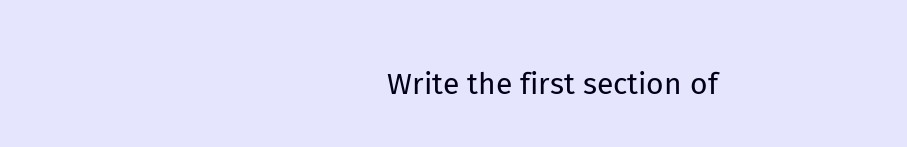Write the first section of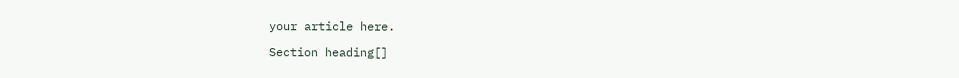your article here.

Section heading[]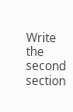Write the second section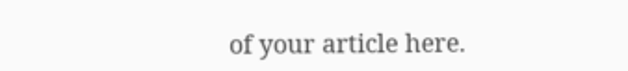of your article here.